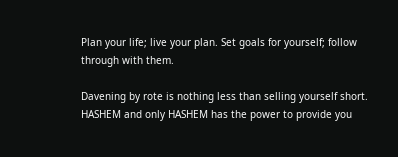Plan your life; live your plan. Set goals for yourself; follow through with them.

Davening by rote is nothing less than selling yourself short. HASHEM and only HASHEM has the power to provide you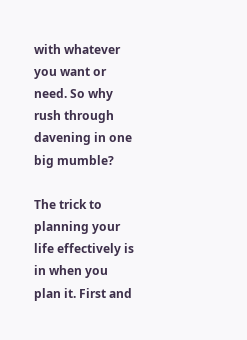with whatever you want or need. So why rush through davening in one big mumble?

The trick to planning your life effectively is in when you plan it. First and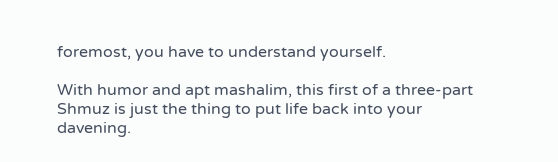foremost, you have to understand yourself.

With humor and apt mashalim, this first of a three-part Shmuz is just the thing to put life back into your davening.